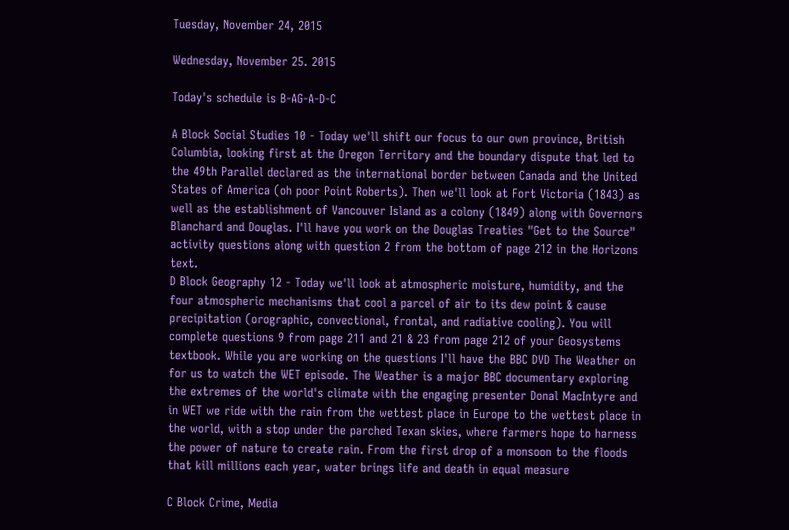Tuesday, November 24, 2015

Wednesday, November 25. 2015

Today's schedule is B-AG-A-D-C

A Block Social Studies 10 - Today we'll shift our focus to our own province, British Columbia, looking first at the Oregon Territory and the boundary dispute that led to the 49th Parallel declared as the international border between Canada and the United States of America (oh poor Point Roberts). Then we'll look at Fort Victoria (1843) as well as the establishment of Vancouver Island as a colony (1849) along with Governors Blanchard and Douglas. I'll have you work on the Douglas Treaties "Get to the Source" activity questions along with question 2 from the bottom of page 212 in the Horizons text.
D Block Geography 12 - Today we'll look at atmospheric moisture, humidity, and the four atmospheric mechanisms that cool a parcel of air to its dew point & cause precipitation (orographic, convectional, frontal, and radiative cooling). You will complete questions 9 from page 211 and 21 & 23 from page 212 of your Geosystems textbook. While you are working on the questions I'll have the BBC DVD The Weather on for us to watch the WET episode. The Weather is a major BBC documentary exploring the extremes of the world's climate with the engaging presenter Donal MacIntyre and in WET we ride with the rain from the wettest place in Europe to the wettest place in the world, with a stop under the parched Texan skies, where farmers hope to harness the power of nature to create rain. From the first drop of a monsoon to the floods that kill millions each year, water brings life and death in equal measure

C Block Crime, Media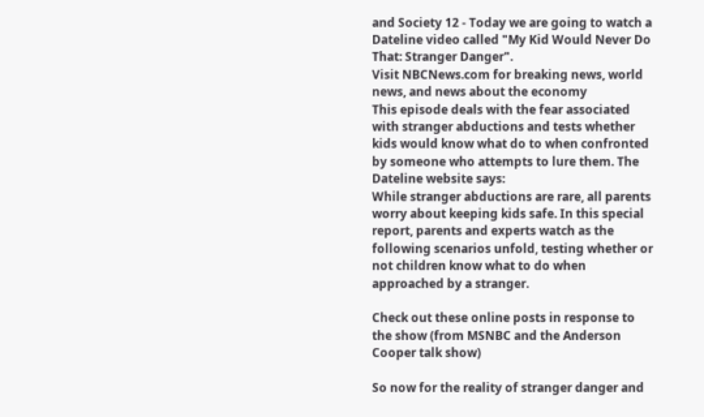and Society 12 - Today we are going to watch a Dateline video called "My Kid Would Never Do That: Stranger Danger".
Visit NBCNews.com for breaking news, world news, and news about the economy
This episode deals with the fear associated with stranger abductions and tests whether kids would know what do to when confronted by someone who attempts to lure them. The Dateline website says:
While stranger abductions are rare, all parents worry about keeping kids safe. In this special report, parents and experts watch as the following scenarios unfold, testing whether or not children know what to do when approached by a stranger.

Check out these online posts in response to the show (from MSNBC and the Anderson Cooper talk show)

So now for the reality of stranger danger and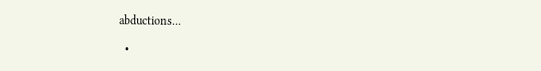abductions...

  •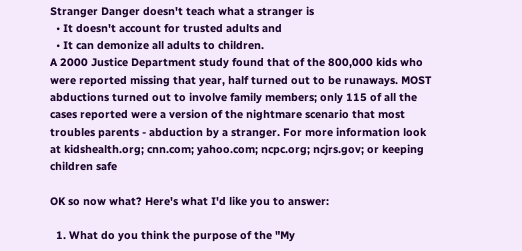Stranger Danger doesn't teach what a stranger is
  • It doesn't account for trusted adults and
  • It can demonize all adults to children.
A 2000 Justice Department study found that of the 800,000 kids who were reported missing that year, half turned out to be runaways. MOST abductions turned out to involve family members; only 115 of all the cases reported were a version of the nightmare scenario that most troubles parents - abduction by a stranger. For more information look at kidshealth.org; cnn.com; yahoo.com; ncpc.org; ncjrs.gov; or keeping children safe

OK so now what? Here's what I'd like you to answer:

  1. What do you think the purpose of the "My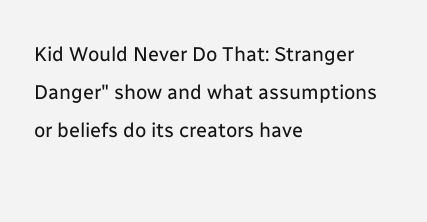Kid Would Never Do That: Stranger Danger" show and what assumptions or beliefs do its creators have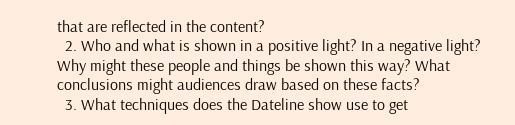that are reflected in the content?
  2. Who and what is shown in a positive light? In a negative light? Why might these people and things be shown this way? What conclusions might audiences draw based on these facts?
  3. What techniques does the Dateline show use to get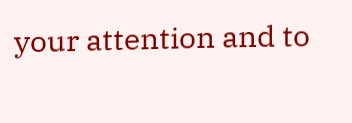your attention and to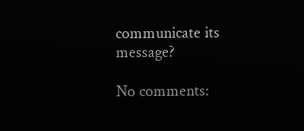communicate its message?

No comments: